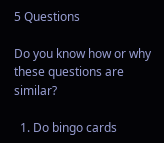5 Questions

Do you know how or why these questions are similar?

  1. Do bingo cards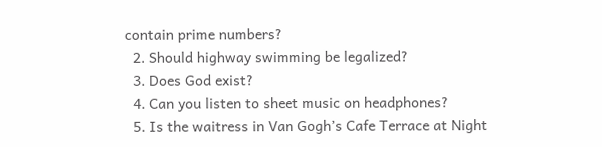contain prime numbers?
  2. Should highway swimming be legalized?
  3. Does God exist?
  4. Can you listen to sheet music on headphones?
  5. Is the waitress in Van Gogh’s Cafe Terrace at Night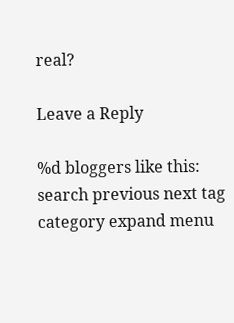real?

Leave a Reply

%d bloggers like this:
search previous next tag category expand menu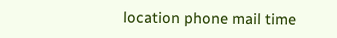location phone mail time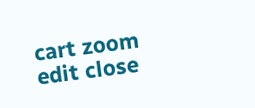cart zoom edit close